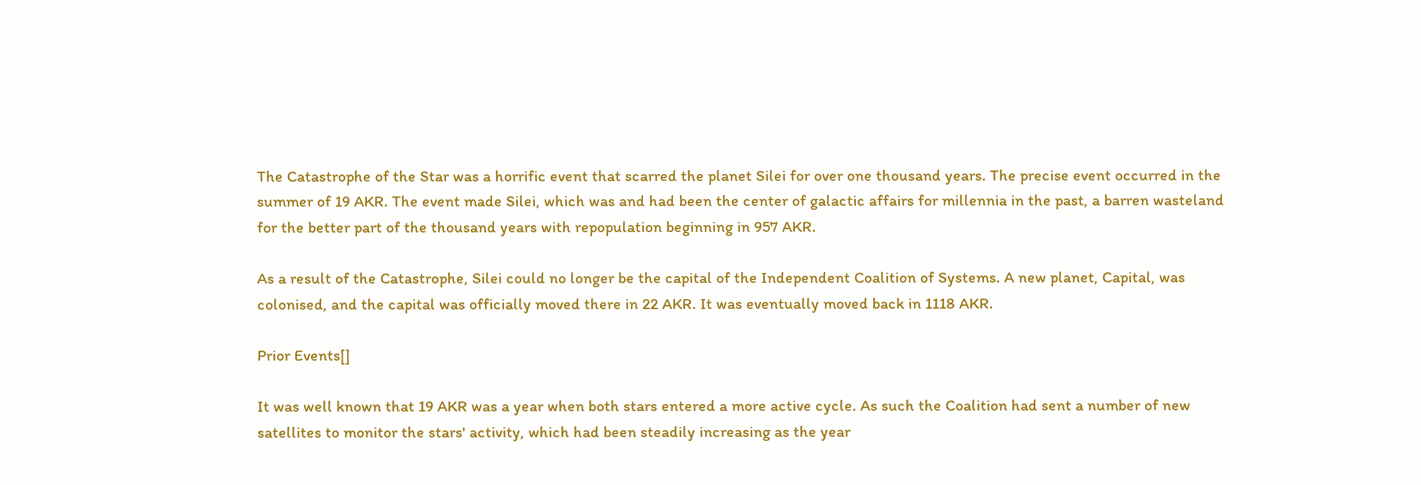The Catastrophe of the Star was a horrific event that scarred the planet Silei for over one thousand years. The precise event occurred in the summer of 19 AKR. The event made Silei, which was and had been the center of galactic affairs for millennia in the past, a barren wasteland for the better part of the thousand years with repopulation beginning in 957 AKR.

As a result of the Catastrophe, Silei could no longer be the capital of the Independent Coalition of Systems. A new planet, Capital, was colonised, and the capital was officially moved there in 22 AKR. It was eventually moved back in 1118 AKR.

Prior Events[]

It was well known that 19 AKR was a year when both stars entered a more active cycle. As such the Coalition had sent a number of new satellites to monitor the stars' activity, which had been steadily increasing as the year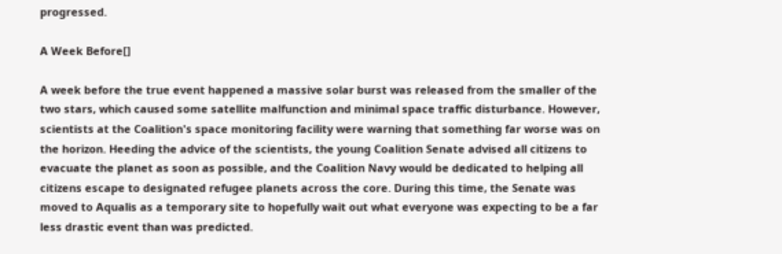progressed.

A Week Before[]

A week before the true event happened a massive solar burst was released from the smaller of the two stars, which caused some satellite malfunction and minimal space traffic disturbance. However, scientists at the Coalition's space monitoring facility were warning that something far worse was on the horizon. Heeding the advice of the scientists, the young Coalition Senate advised all citizens to evacuate the planet as soon as possible, and the Coalition Navy would be dedicated to helping all citizens escape to designated refugee planets across the core. During this time, the Senate was moved to Aqualis as a temporary site to hopefully wait out what everyone was expecting to be a far less drastic event than was predicted.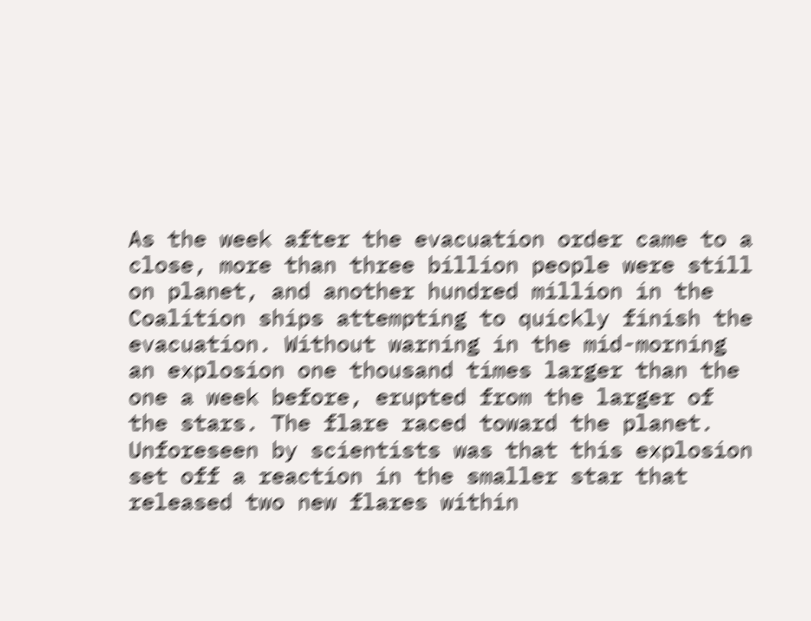As the week after the evacuation order came to a close, more than three billion people were still on planet, and another hundred million in the Coalition ships attempting to quickly finish the evacuation. Without warning in the mid-morning an explosion one thousand times larger than the one a week before, erupted from the larger of the stars. The flare raced toward the planet. Unforeseen by scientists was that this explosion set off a reaction in the smaller star that released two new flares within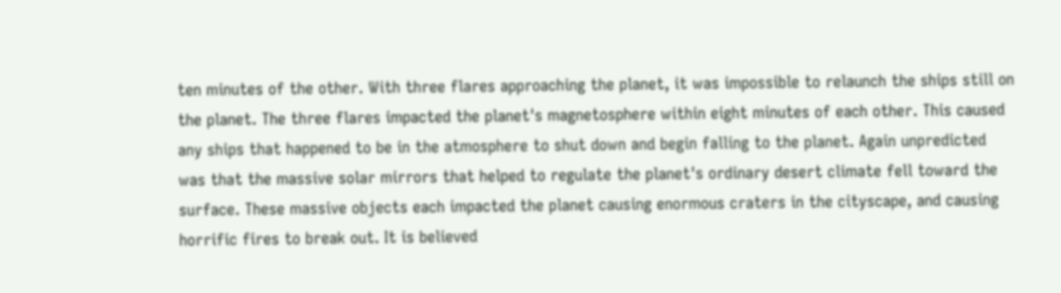ten minutes of the other. With three flares approaching the planet, it was impossible to relaunch the ships still on the planet. The three flares impacted the planet's magnetosphere within eight minutes of each other. This caused any ships that happened to be in the atmosphere to shut down and begin falling to the planet. Again unpredicted was that the massive solar mirrors that helped to regulate the planet's ordinary desert climate fell toward the surface. These massive objects each impacted the planet causing enormous craters in the cityscape, and causing horrific fires to break out. It is believed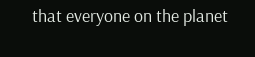that everyone on the planet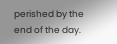perished by the end of the day.